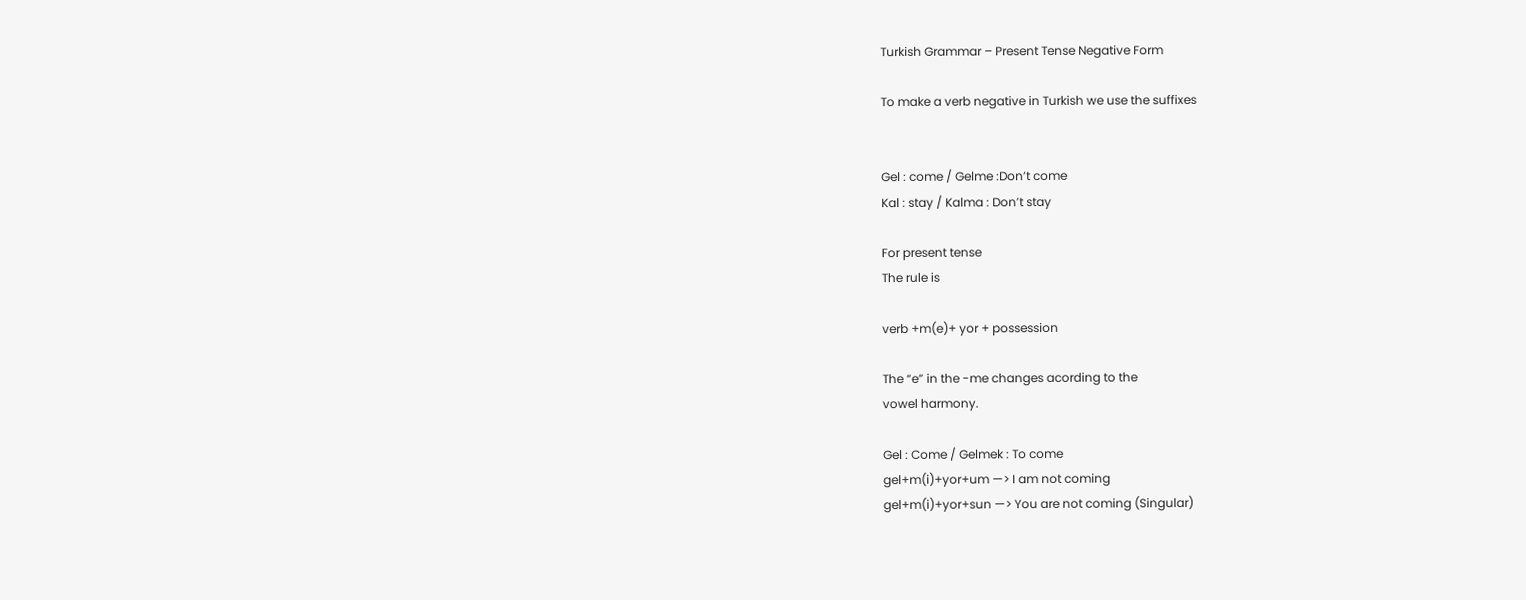Turkish Grammar – Present Tense Negative Form

To make a verb negative in Turkish we use the suffixes


Gel : come / Gelme :Don’t come
Kal : stay / Kalma : Don’t stay

For present tense
The rule is

verb +m(e)+ yor + possession

The “e” in the -me changes acording to the
vowel harmony.

Gel : Come / Gelmek : To come
gel+m(i)+yor+um —> I am not coming
gel+m(i)+yor+sun —> You are not coming (Singular)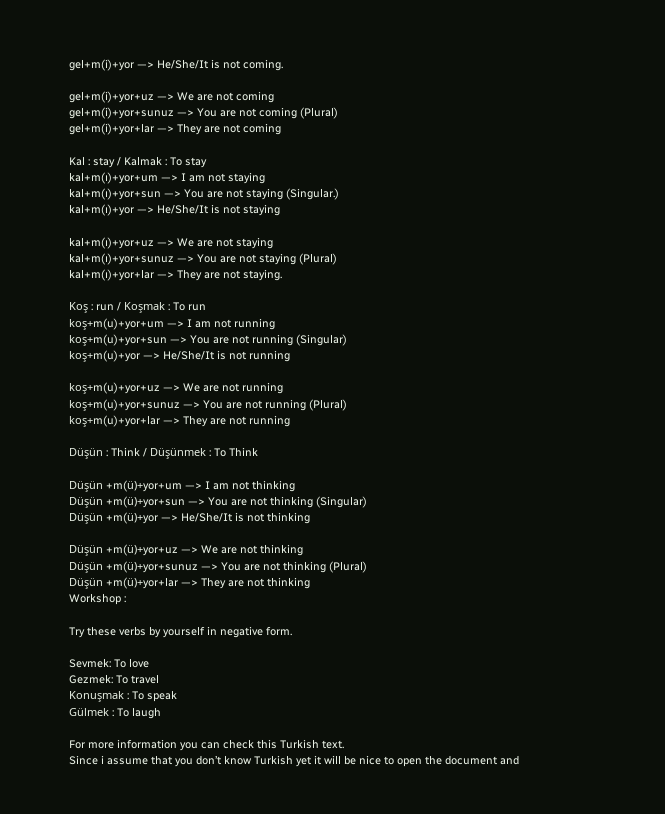gel+m(i)+yor —> He/She/It is not coming.

gel+m(i)+yor+uz —> We are not coming
gel+m(i)+yor+sunuz —> You are not coming (Plural)
gel+m(i)+yor+lar —> They are not coming

Kal : stay / Kalmak : To stay
kal+m(ı)+yor+um —> I am not staying
kal+m(ı)+yor+sun —> You are not staying (Singular.)
kal+m(ı)+yor —> He/She/It is not staying

kal+m(ı)+yor+uz —> We are not staying
kal+m(ı)+yor+sunuz —> You are not staying (Plural)
kal+m(ı)+yor+lar —> They are not staying.

Koş : run / Koşmak : To run
koş+m(u)+yor+um —> I am not running
koş+m(u)+yor+sun —> You are not running (Singular)
koş+m(u)+yor —> He/She/It is not running

koş+m(u)+yor+uz —> We are not running
koş+m(u)+yor+sunuz —> You are not running (Plural)
koş+m(u)+yor+lar —> They are not running

Düşün : Think / Düşünmek : To Think

Düşün +m(ü)+yor+um —> I am not thinking
Düşün +m(ü)+yor+sun —> You are not thinking (Singular)
Düşün +m(ü)+yor —> He/She/It is not thinking

Düşün +m(ü)+yor+uz —> We are not thinking
Düşün +m(ü)+yor+sunuz —> You are not thinking (Plural)
Düşün +m(ü)+yor+lar —> They are not thinking
Workshop :

Try these verbs by yourself in negative form.

Sevmek: To love
Gezmek: To travel
Konuşmak : To speak
Gülmek : To laugh

For more information you can check this Turkish text.
Since i assume that you don’t know Turkish yet it will be nice to open the document and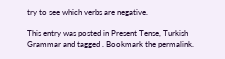try to see which verbs are negative.

This entry was posted in Present Tense, Turkish Grammar and tagged . Bookmark the permalink.